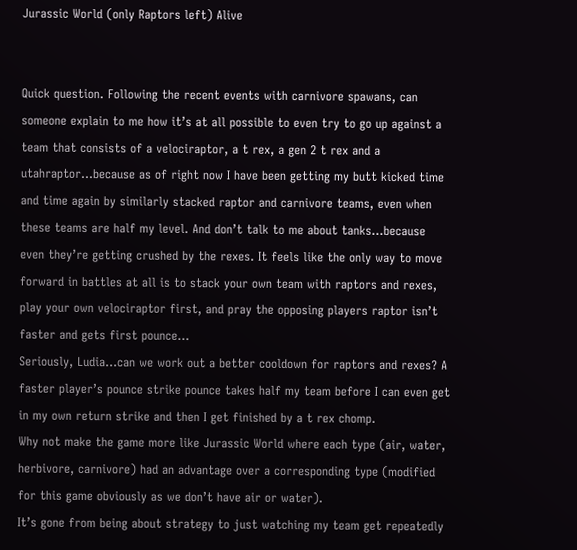Jurassic World (only Raptors left) Alive


Quick question. Following the recent events with carnivore spawans, can someone explain to me how it’s at all possible to even try to go up against a team that consists of a velociraptor, a t rex, a gen 2 t rex and a utahraptor…because as of right now I have been getting my butt kicked time and time again by similarly stacked raptor and carnivore teams, even when these teams are half my level. And don’t talk to me about tanks…because even they’re getting crushed by the rexes. It feels like the only way to move forward in battles at all is to stack your own team with raptors and rexes, play your own velociraptor first, and pray the opposing players raptor isn’t faster and gets first pounce…
Seriously, Ludia…can we work out a better cooldown for raptors and rexes? A faster player’s pounce strike pounce takes half my team before I can even get in my own return strike and then I get finished by a t rex chomp.
Why not make the game more like Jurassic World where each type (air, water, herbivore, carnivore) had an advantage over a corresponding type (modified for this game obviously as we don’t have air or water).
It’s gone from being about strategy to just watching my team get repeatedly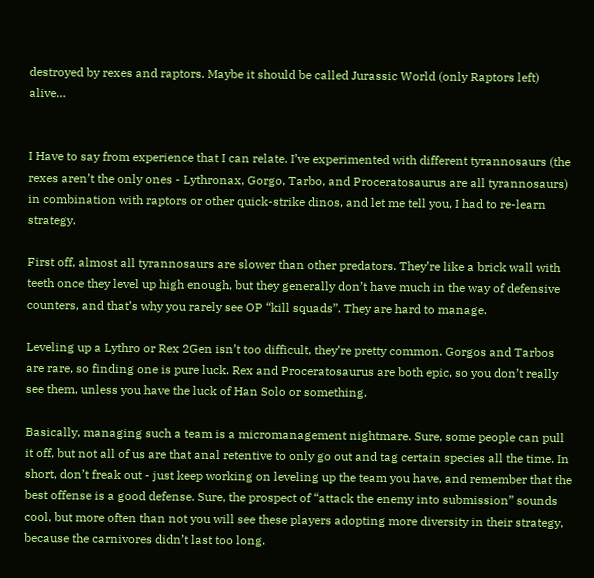destroyed by rexes and raptors. Maybe it should be called Jurassic World (only Raptors left) alive…


I Have to say from experience that I can relate. I’ve experimented with different tyrannosaurs (the rexes aren’t the only ones - Lythronax, Gorgo, Tarbo, and Proceratosaurus are all tyrannosaurs) in combination with raptors or other quick-strike dinos, and let me tell you, I had to re-learn strategy.

First off, almost all tyrannosaurs are slower than other predators. They’re like a brick wall with teeth once they level up high enough, but they generally don’t have much in the way of defensive counters, and that’s why you rarely see OP “kill squads”. They are hard to manage.

Leveling up a Lythro or Rex 2Gen isn’t too difficult, they’re pretty common. Gorgos and Tarbos are rare, so finding one is pure luck. Rex and Proceratosaurus are both epic, so you don’t really see them, unless you have the luck of Han Solo or something.

Basically, managing such a team is a micromanagement nightmare. Sure, some people can pull it off, but not all of us are that anal retentive to only go out and tag certain species all the time. In short, don’t freak out - just keep working on leveling up the team you have, and remember that the best offense is a good defense. Sure, the prospect of “attack the enemy into submission” sounds cool, but more often than not you will see these players adopting more diversity in their strategy, because the carnivores didn’t last too long.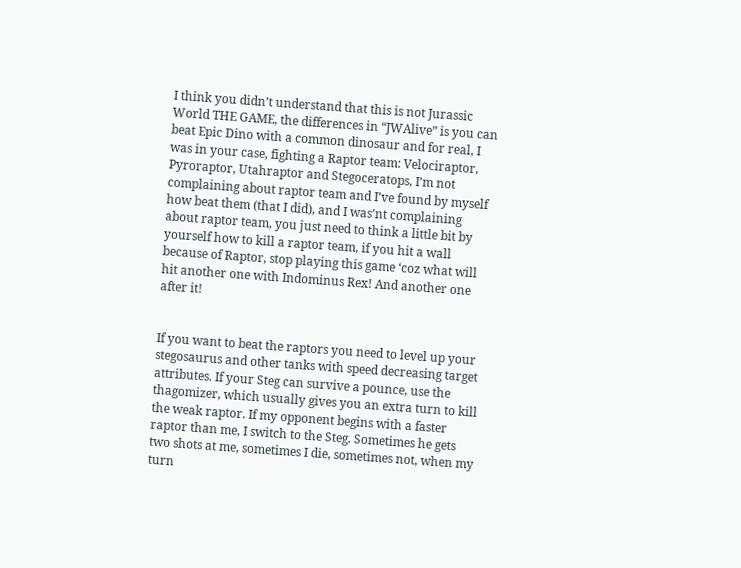I think you didn’t understand that this is not Jurassic World THE GAME, the differences in “JWAlive” is you can beat Epic Dino with a common dinosaur and for real, I was in your case, fighting a Raptor team: Velociraptor, Pyroraptor, Utahraptor and Stegoceratops, I’m not complaining about raptor team and I’ve found by myself how beat them (that I did), and I was’nt complaining about raptor team, you just need to think a little bit by yourself how to kill a raptor team, if you hit a wall because of Raptor, stop playing this game ‘coz what will hit another one with Indominus Rex! And another one after it!


If you want to beat the raptors you need to level up your stegosaurus and other tanks with speed decreasing target attributes. If your Steg can survive a pounce, use the thagomizer, which usually gives you an extra turn to kill the weak raptor. If my opponent begins with a faster raptor than me, I switch to the Steg. Sometimes he gets two shots at me, sometimes I die, sometimes not, when my turn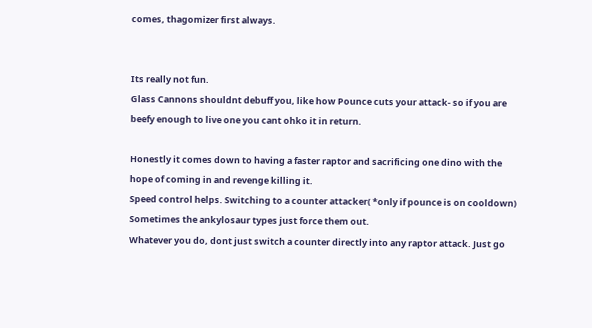comes, thagomizer first always.


Its really not fun.
Glass Cannons shouldnt debuff you, like how Pounce cuts your attack- so if you are beefy enough to live one you cant ohko it in return.

Honestly it comes down to having a faster raptor and sacrificing one dino with the hope of coming in and revenge killing it.
Speed control helps. Switching to a counter attacker( *only if pounce is on cooldown) Sometimes the ankylosaur types just force them out.
Whatever you do, dont just switch a counter directly into any raptor attack. Just go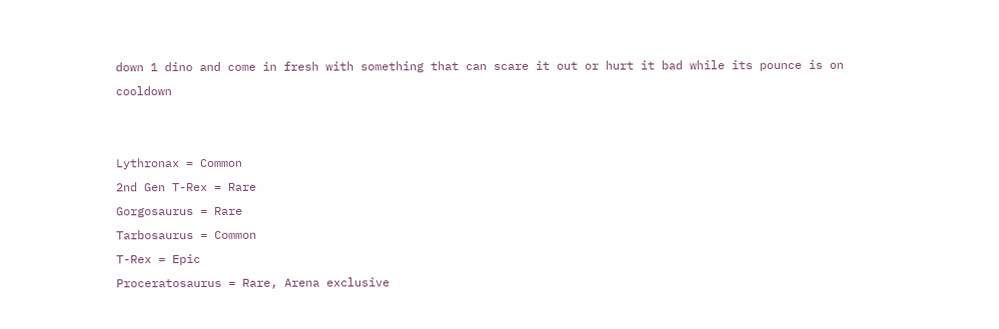down 1 dino and come in fresh with something that can scare it out or hurt it bad while its pounce is on cooldown


Lythronax = Common
2nd Gen T-Rex = Rare
Gorgosaurus = Rare
Tarbosaurus = Common
T-Rex = Epic
Proceratosaurus = Rare, Arena exclusive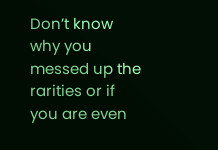Don’t know why you messed up the rarities or if you are even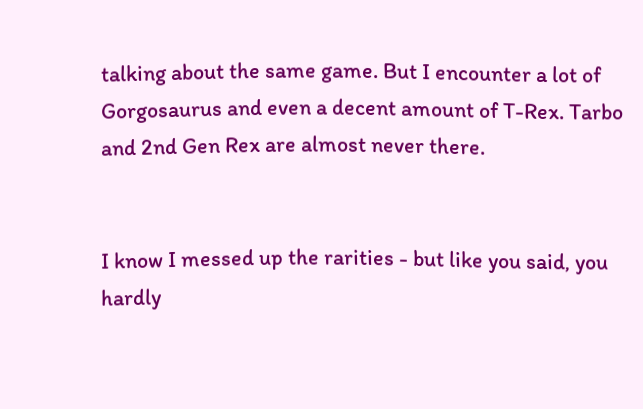talking about the same game. But I encounter a lot of Gorgosaurus and even a decent amount of T-Rex. Tarbo and 2nd Gen Rex are almost never there.


I know I messed up the rarities - but like you said, you hardly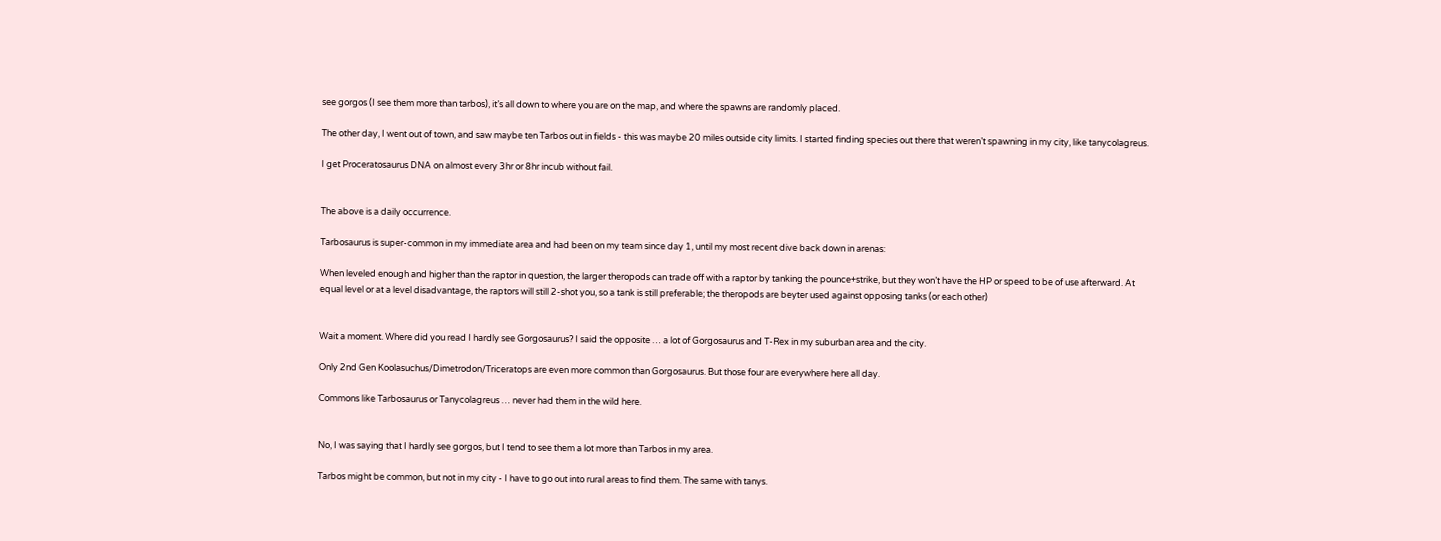see gorgos (I see them more than tarbos), it’s all down to where you are on the map, and where the spawns are randomly placed.

The other day, I went out of town, and saw maybe ten Tarbos out in fields - this was maybe 20 miles outside city limits. I started finding species out there that weren’t spawning in my city, like tanycolagreus.

I get Proceratosaurus DNA on almost every 3hr or 8hr incub without fail.


The above is a daily occurrence.

Tarbosaurus is super-common in my immediate area and had been on my team since day 1, until my most recent dive back down in arenas:

When leveled enough and higher than the raptor in question, the larger theropods can trade off with a raptor by tanking the pounce+strike, but they won’t have the HP or speed to be of use afterward. At equal level or at a level disadvantage, the raptors will still 2-shot you, so a tank is still preferable; the theropods are beyter used against opposing tanks (or each other)


Wait a moment. Where did you read I hardly see Gorgosaurus? I said the opposite … a lot of Gorgosaurus and T-Rex in my suburban area and the city.

Only 2nd Gen Koolasuchus/Dimetrodon/Triceratops are even more common than Gorgosaurus. But those four are everywhere here all day.

Commons like Tarbosaurus or Tanycolagreus … never had them in the wild here.


No, I was saying that I hardly see gorgos, but I tend to see them a lot more than Tarbos in my area.

Tarbos might be common, but not in my city - I have to go out into rural areas to find them. The same with tanys.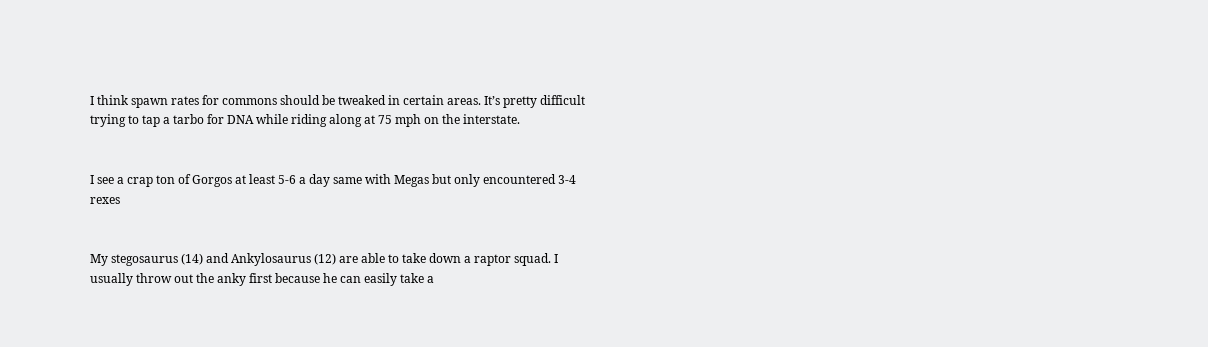I think spawn rates for commons should be tweaked in certain areas. It’s pretty difficult trying to tap a tarbo for DNA while riding along at 75 mph on the interstate.


I see a crap ton of Gorgos at least 5-6 a day same with Megas but only encountered 3-4 rexes


My stegosaurus (14) and Ankylosaurus (12) are able to take down a raptor squad. I usually throw out the anky first because he can easily take a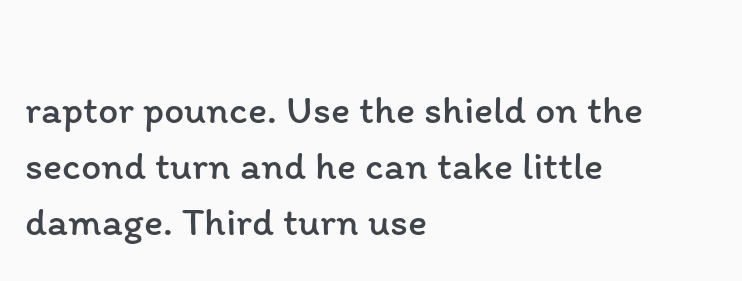raptor pounce. Use the shield on the second turn and he can take little damage. Third turn use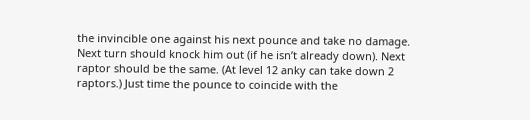the invincible one against his next pounce and take no damage. Next turn should knock him out (if he isn’t already down). Next raptor should be the same. (At level 12 anky can take down 2 raptors.) Just time the pounce to coincide with the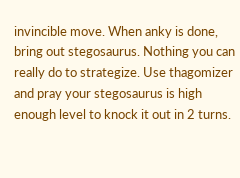invincible move. When anky is done, bring out stegosaurus. Nothing you can really do to strategize. Use thagomizer and pray your stegosaurus is high enough level to knock it out in 2 turns.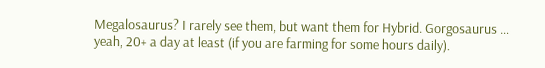Megalosaurus? I rarely see them, but want them for Hybrid. Gorgosaurus … yeah, 20+ a day at least (if you are farming for some hours daily).